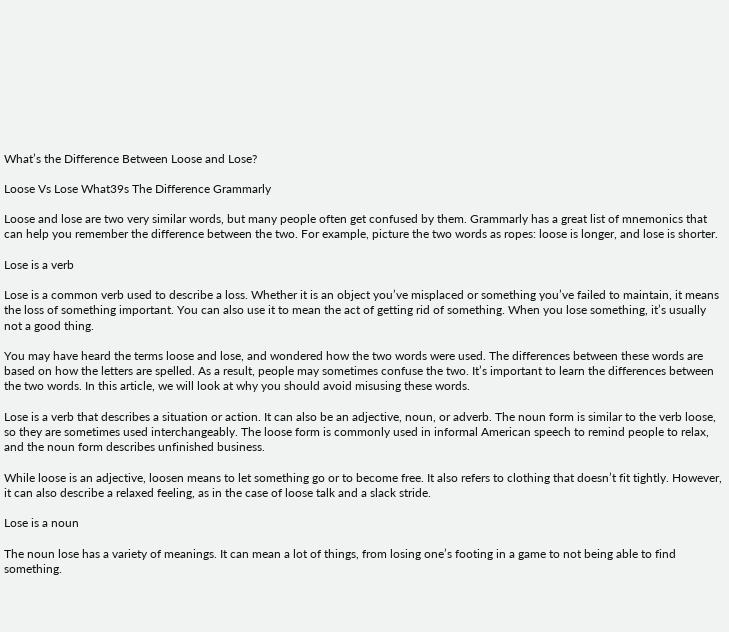What’s the Difference Between Loose and Lose?

Loose Vs Lose What39s The Difference Grammarly

Loose and lose are two very similar words, but many people often get confused by them. Grammarly has a great list of mnemonics that can help you remember the difference between the two. For example, picture the two words as ropes: loose is longer, and lose is shorter.

Lose is a verb

Lose is a common verb used to describe a loss. Whether it is an object you’ve misplaced or something you’ve failed to maintain, it means the loss of something important. You can also use it to mean the act of getting rid of something. When you lose something, it’s usually not a good thing.

You may have heard the terms loose and lose, and wondered how the two words were used. The differences between these words are based on how the letters are spelled. As a result, people may sometimes confuse the two. It’s important to learn the differences between the two words. In this article, we will look at why you should avoid misusing these words.

Lose is a verb that describes a situation or action. It can also be an adjective, noun, or adverb. The noun form is similar to the verb loose, so they are sometimes used interchangeably. The loose form is commonly used in informal American speech to remind people to relax, and the noun form describes unfinished business.

While loose is an adjective, loosen means to let something go or to become free. It also refers to clothing that doesn’t fit tightly. However, it can also describe a relaxed feeling, as in the case of loose talk and a slack stride.

Lose is a noun

The noun lose has a variety of meanings. It can mean a lot of things, from losing one’s footing in a game to not being able to find something.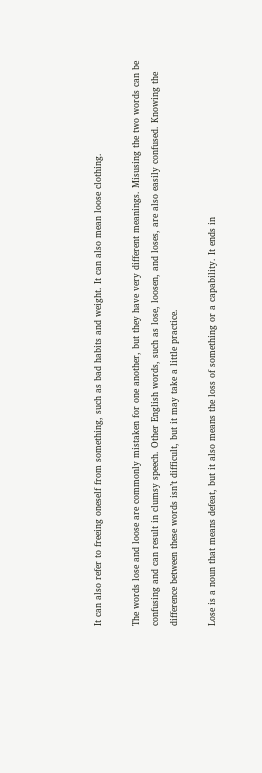It can also refer to freeing oneself from something, such as bad habits and weight. It can also mean loose clothing.

The words lose and loose are commonly mistaken for one another, but they have very different meanings. Misusing the two words can be confusing and can result in clumsy speech. Other English words, such as lose, loosen, and loses, are also easily confused. Knowing the difference between these words isn’t difficult, but it may take a little practice.

Lose is a noun that means defeat, but it also means the loss of something or a capability. It ends in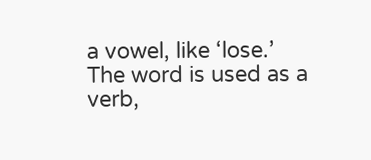a vowel, like ‘lose.’ The word is used as a verb,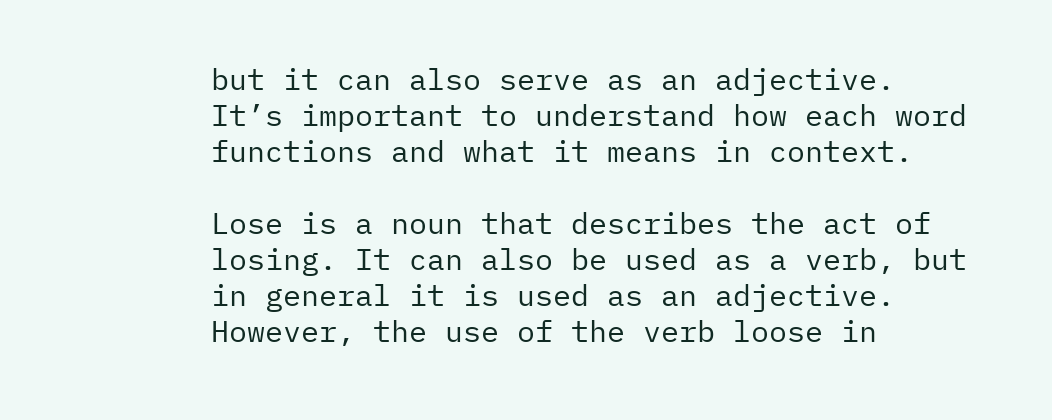but it can also serve as an adjective. It’s important to understand how each word functions and what it means in context.

Lose is a noun that describes the act of losing. It can also be used as a verb, but in general it is used as an adjective. However, the use of the verb loose in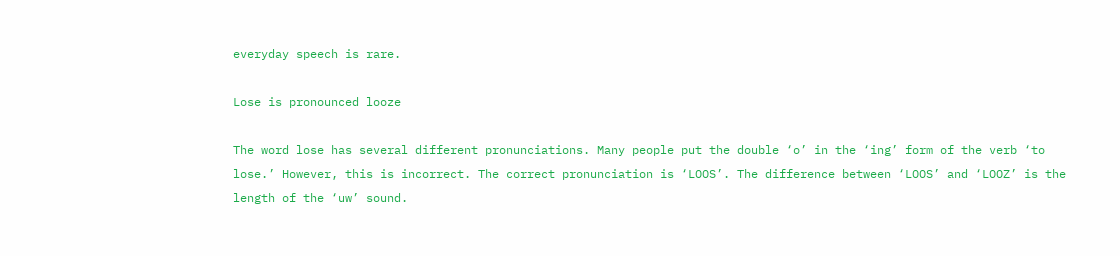everyday speech is rare.

Lose is pronounced looze

The word lose has several different pronunciations. Many people put the double ‘o’ in the ‘ing’ form of the verb ‘to lose.’ However, this is incorrect. The correct pronunciation is ‘LOOS’. The difference between ‘LOOS’ and ‘LOOZ’ is the length of the ‘uw’ sound.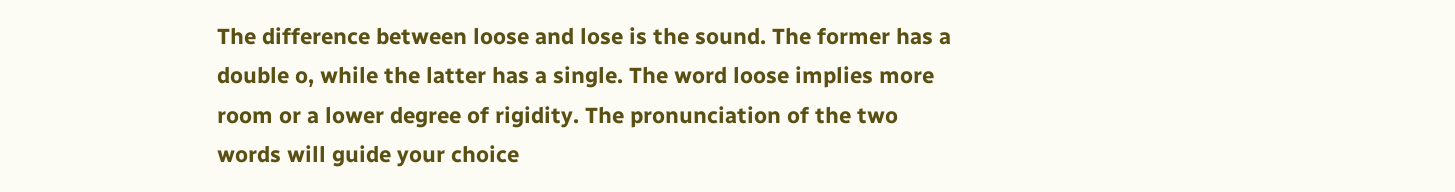The difference between loose and lose is the sound. The former has a double o, while the latter has a single. The word loose implies more room or a lower degree of rigidity. The pronunciation of the two words will guide your choice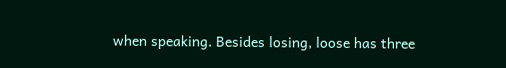when speaking. Besides losing, loose has three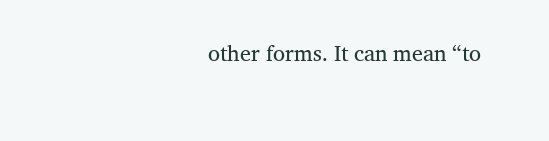other forms. It can mean “to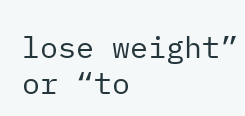lose weight” or “to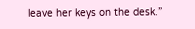leave her keys on the desk.”